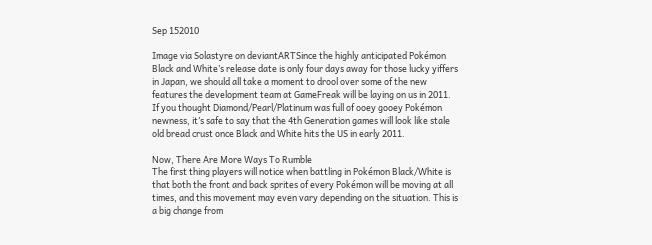Sep 152010

Image via Solastyre on deviantARTSince the highly anticipated Pokémon Black and White’s release date is only four days away for those lucky yiffers in Japan, we should all take a moment to drool over some of the new features the development team at GameFreak will be laying on us in 2011. If you thought Diamond/Pearl/Platinum was full of ooey gooey Pokémon newness, it’s safe to say that the 4th Generation games will look like stale old bread crust once Black and White hits the US in early 2011.

Now, There Are More Ways To Rumble
The first thing players will notice when battling in Pokémon Black/White is that both the front and back sprites of every Pokémon will be moving at all times, and this movement may even vary depending on the situation. This is a big change from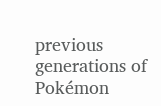previous generations of Pokémon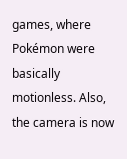games, where Pokémon were basically motionless. Also, the camera is now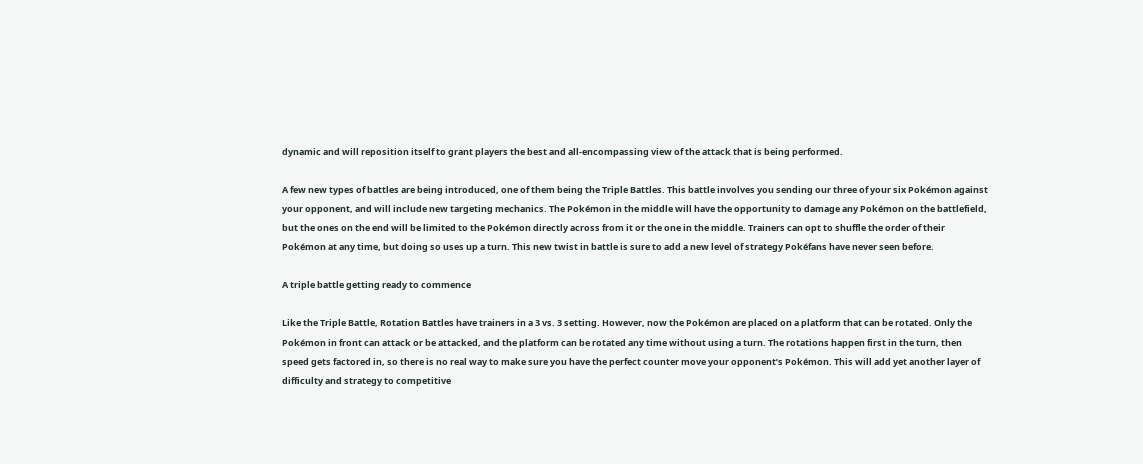dynamic and will reposition itself to grant players the best and all-encompassing view of the attack that is being performed.

A few new types of battles are being introduced, one of them being the Triple Battles. This battle involves you sending our three of your six Pokémon against your opponent, and will include new targeting mechanics. The Pokémon in the middle will have the opportunity to damage any Pokémon on the battlefield, but the ones on the end will be limited to the Pokémon directly across from it or the one in the middle. Trainers can opt to shuffle the order of their Pokémon at any time, but doing so uses up a turn. This new twist in battle is sure to add a new level of strategy Pokéfans have never seen before.

A triple battle getting ready to commence

Like the Triple Battle, Rotation Battles have trainers in a 3 vs. 3 setting. However, now the Pokémon are placed on a platform that can be rotated. Only the Pokémon in front can attack or be attacked, and the platform can be rotated any time without using a turn. The rotations happen first in the turn, then speed gets factored in, so there is no real way to make sure you have the perfect counter move your opponent’s Pokémon. This will add yet another layer of difficulty and strategy to competitive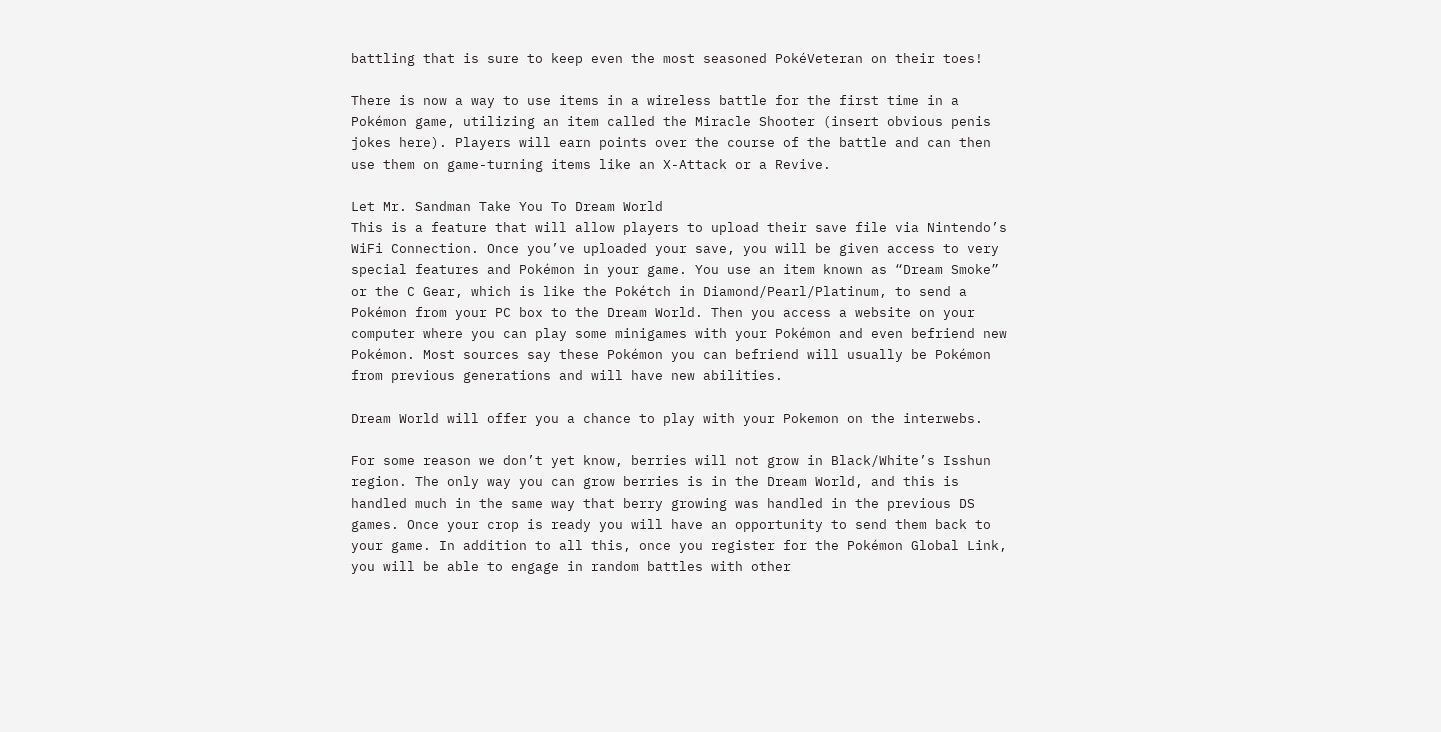battling that is sure to keep even the most seasoned PokéVeteran on their toes!

There is now a way to use items in a wireless battle for the first time in a Pokémon game, utilizing an item called the Miracle Shooter (insert obvious penis jokes here). Players will earn points over the course of the battle and can then use them on game-turning items like an X-Attack or a Revive.

Let Mr. Sandman Take You To Dream World
This is a feature that will allow players to upload their save file via Nintendo’s WiFi Connection. Once you’ve uploaded your save, you will be given access to very special features and Pokémon in your game. You use an item known as “Dream Smoke” or the C Gear, which is like the Pokétch in Diamond/Pearl/Platinum, to send a Pokémon from your PC box to the Dream World. Then you access a website on your computer where you can play some minigames with your Pokémon and even befriend new Pokémon. Most sources say these Pokémon you can befriend will usually be Pokémon from previous generations and will have new abilities.

Dream World will offer you a chance to play with your Pokemon on the interwebs.

For some reason we don’t yet know, berries will not grow in Black/White’s Isshun region. The only way you can grow berries is in the Dream World, and this is handled much in the same way that berry growing was handled in the previous DS games. Once your crop is ready you will have an opportunity to send them back to your game. In addition to all this, once you register for the Pokémon Global Link, you will be able to engage in random battles with other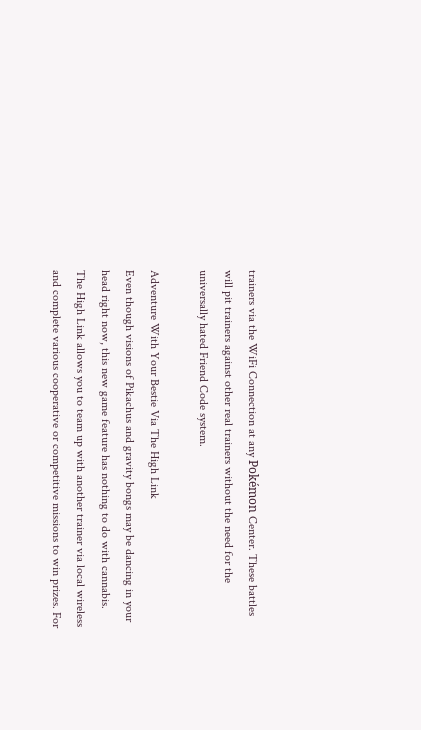trainers via the WiFi Connection at any Pokémon Center. These battles will pit trainers against other real trainers without the need for the universally hated Friend Code system.

Adventure With Your Bestie Via The High Link
Even though visions of Pikachus and gravity bongs may be dancing in your head right now, this new game feature has nothing to do with cannabis. The High Link allows you to team up with another trainer via local wireless and complete various cooperative or competitive missions to win prizes. For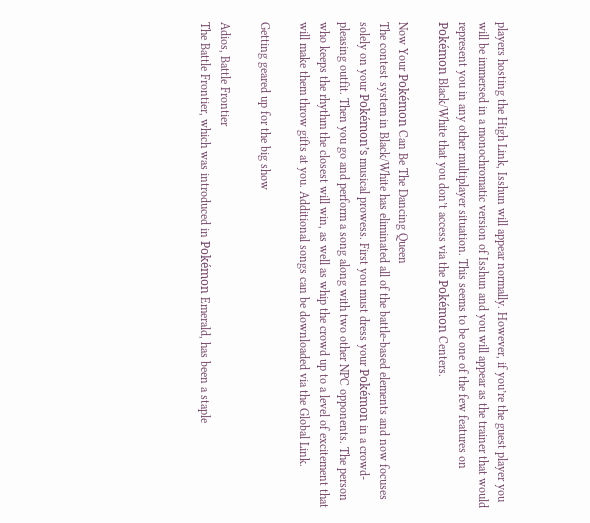players hosting the High Link, Isshun will appear normally. However, if you’re the guest player you will be immersed in a monochromatic version of Isshun and you will appear as the trainer that would represent you in any other multiplayer situation. This seems to be one of the few features on Pokémon Black/White that you don’t access via the Pokémon Centers.

Now Your Pokémon Can Be The Dancing Queen
The contest system in Black/White has eliminated all of the battle-based elements and now focuses solely on your Pokémon’s musical prowess. First you must dress your Pokémon in a crowd-pleasing outfit. Then you go and perform a song along with two other NPC opponents. The person who keeps the rhythm the closest will win, as well as whip the crowd up to a level of excitement that will make them throw gifts at you. Additional songs can be downloaded via the Global Link.

Getting geared up for the big show

Adios, Battle Frontier
The Battle Frontier, which was introduced in Pokémon Emerald, has been a staple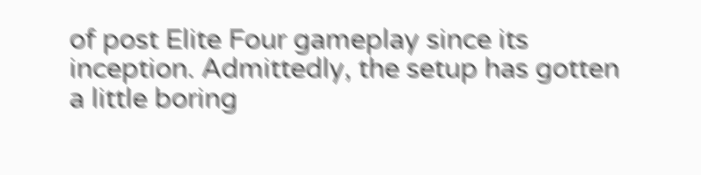of post Elite Four gameplay since its inception. Admittedly, the setup has gotten a little boring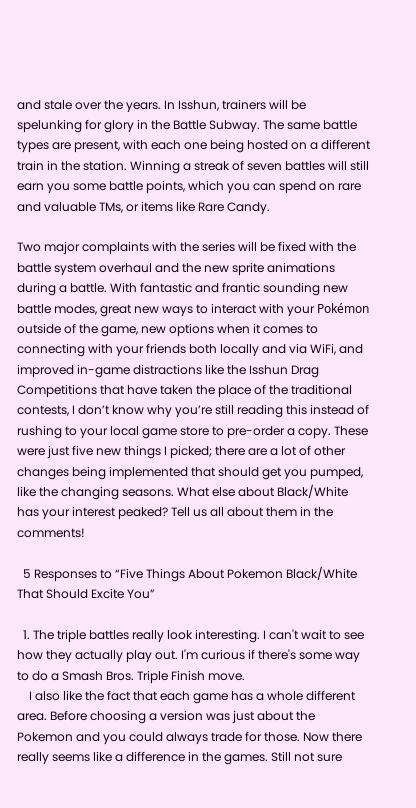and stale over the years. In Isshun, trainers will be spelunking for glory in the Battle Subway. The same battle types are present, with each one being hosted on a different train in the station. Winning a streak of seven battles will still earn you some battle points, which you can spend on rare and valuable TMs, or items like Rare Candy.

Two major complaints with the series will be fixed with the battle system overhaul and the new sprite animations during a battle. With fantastic and frantic sounding new battle modes, great new ways to interact with your Pokémon outside of the game, new options when it comes to connecting with your friends both locally and via WiFi, and improved in-game distractions like the Isshun Drag Competitions that have taken the place of the traditional contests, I don’t know why you’re still reading this instead of rushing to your local game store to pre-order a copy. These were just five new things I picked; there are a lot of other changes being implemented that should get you pumped, like the changing seasons. What else about Black/White has your interest peaked? Tell us all about them in the comments!

  5 Responses to “Five Things About Pokemon Black/White That Should Excite You”

  1. The triple battles really look interesting. I can't wait to see how they actually play out. I'm curious if there's some way to do a Smash Bros. Triple Finish move.
    I also like the fact that each game has a whole different area. Before choosing a version was just about the Pokemon and you could always trade for those. Now there really seems like a difference in the games. Still not sure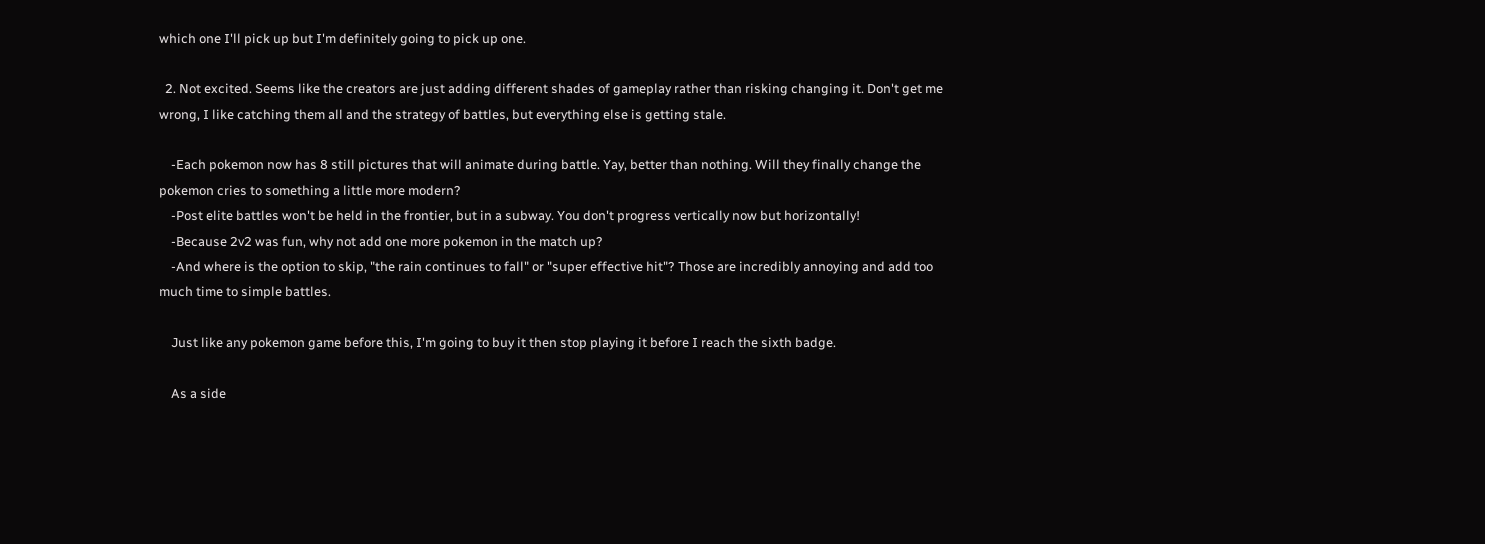which one I'll pick up but I'm definitely going to pick up one.

  2. Not excited. Seems like the creators are just adding different shades of gameplay rather than risking changing it. Don't get me wrong, I like catching them all and the strategy of battles, but everything else is getting stale.

    -Each pokemon now has 8 still pictures that will animate during battle. Yay, better than nothing. Will they finally change the pokemon cries to something a little more modern?
    -Post elite battles won't be held in the frontier, but in a subway. You don't progress vertically now but horizontally!
    -Because 2v2 was fun, why not add one more pokemon in the match up?
    -And where is the option to skip, "the rain continues to fall" or "super effective hit"? Those are incredibly annoying and add too much time to simple battles.

    Just like any pokemon game before this, I'm going to buy it then stop playing it before I reach the sixth badge.

    As a side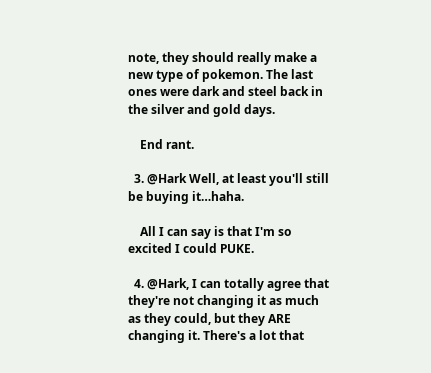note, they should really make a new type of pokemon. The last ones were dark and steel back in the silver and gold days.

    End rant.

  3. @Hark Well, at least you'll still be buying it…haha.

    All I can say is that I'm so excited I could PUKE.

  4. @Hark, I can totally agree that they're not changing it as much as they could, but they ARE changing it. There's a lot that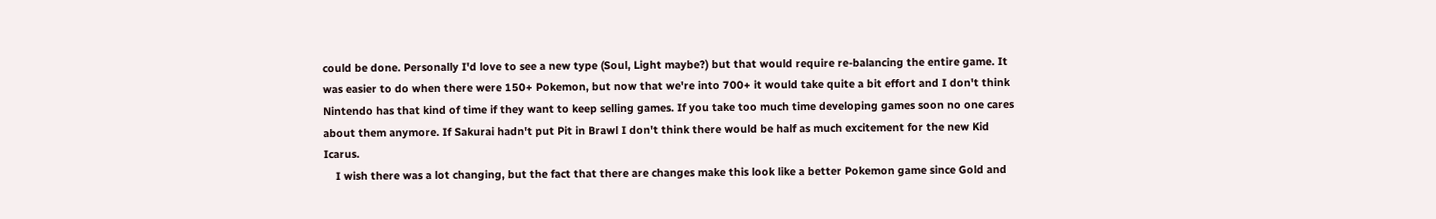could be done. Personally I'd love to see a new type (Soul, Light maybe?) but that would require re-balancing the entire game. It was easier to do when there were 150+ Pokemon, but now that we're into 700+ it would take quite a bit effort and I don't think Nintendo has that kind of time if they want to keep selling games. If you take too much time developing games soon no one cares about them anymore. If Sakurai hadn't put Pit in Brawl I don't think there would be half as much excitement for the new Kid Icarus.
    I wish there was a lot changing, but the fact that there are changes make this look like a better Pokemon game since Gold and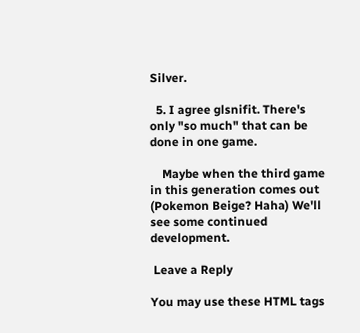Silver.

  5. I agree glsnifit. There's only "so much" that can be done in one game.

    Maybe when the third game in this generation comes out (Pokemon Beige? Haha) We'll see some continued development.

 Leave a Reply

You may use these HTML tags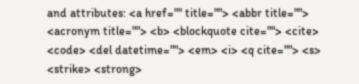and attributes: <a href="" title=""> <abbr title=""> <acronym title=""> <b> <blockquote cite=""> <cite> <code> <del datetime=""> <em> <i> <q cite=""> <s> <strike> <strong>